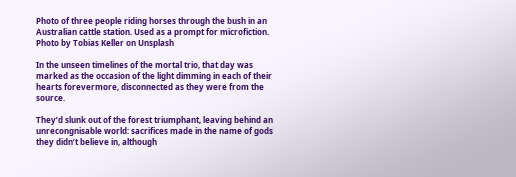Photo of three people riding horses through the bush in an Australian cattle station. Used as a prompt for microfiction.
Photo by Tobias Keller on Unsplash

In the unseen timelines of the mortal trio, that day was marked as the occasion of the light dimming in each of their hearts forevermore, disconnected as they were from the source.

They’d slunk out of the forest triumphant, leaving behind an unrecongnisable world: sacrifices made in the name of gods they didn’t believe in, although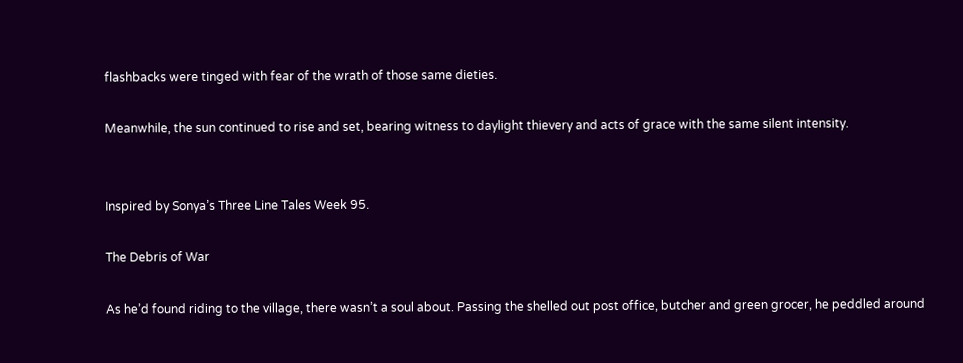flashbacks were tinged with fear of the wrath of those same dieties.

Meanwhile, the sun continued to rise and set, bearing witness to daylight thievery and acts of grace with the same silent intensity.


Inspired by Sonya’s Three Line Tales Week 95.

The Debris of War

As he’d found riding to the village, there wasn’t a soul about. Passing the shelled out post office, butcher and green grocer, he peddled around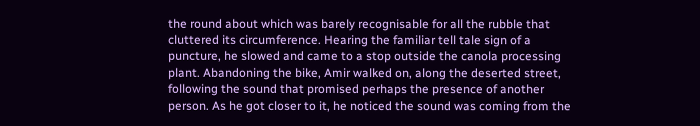the round about which was barely recognisable for all the rubble that cluttered its circumference. Hearing the familiar tell tale sign of a puncture, he slowed and came to a stop outside the canola processing plant. Abandoning the bike, Amir walked on, along the deserted street, following the sound that promised perhaps the presence of another person. As he got closer to it, he noticed the sound was coming from the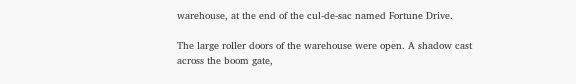warehouse, at the end of the cul-de-sac named Fortune Drive.

The large roller doors of the warehouse were open. A shadow cast across the boom gate,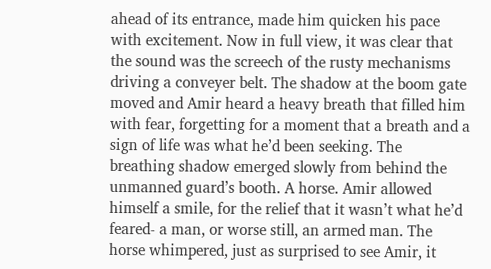ahead of its entrance, made him quicken his pace with excitement. Now in full view, it was clear that the sound was the screech of the rusty mechanisms driving a conveyer belt. The shadow at the boom gate moved and Amir heard a heavy breath that filled him with fear, forgetting for a moment that a breath and a sign of life was what he’d been seeking. The breathing shadow emerged slowly from behind the unmanned guard’s booth. A horse. Amir allowed himself a smile, for the relief that it wasn’t what he’d feared- a man, or worse still, an armed man. The horse whimpered, just as surprised to see Amir, it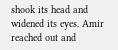shook its head and widened its eyes. Amir reached out and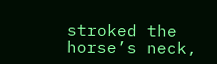stroked the horse’s neck,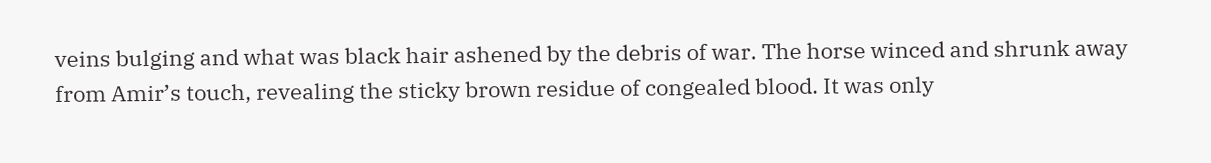veins bulging and what was black hair ashened by the debris of war. The horse winced and shrunk away from Amir’s touch, revealing the sticky brown residue of congealed blood. It was only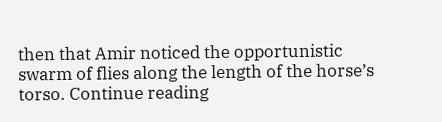then that Amir noticed the opportunistic swarm of flies along the length of the horse’s torso. Continue reading